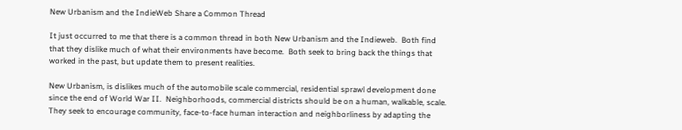New Urbanism and the IndieWeb Share a Common Thread

It just occurred to me that there is a common thread in both New Urbanism and the Indieweb.  Both find that they dislike much of what their environments have become.  Both seek to bring back the things that worked in the past, but update them to present realities.

New Urbanism, is dislikes much of the automobile scale commercial, residential sprawl development done since the end of World War II.  Neighborhoods, commercial districts should be on a human, walkable, scale.  They seek to encourage community, face-to-face human interaction and neighborliness by adapting the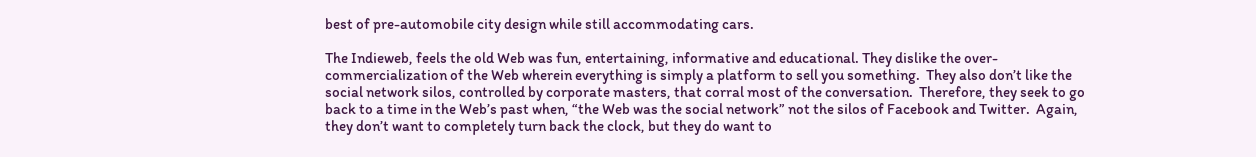best of pre-automobile city design while still accommodating cars.

The Indieweb, feels the old Web was fun, entertaining, informative and educational. They dislike the over-commercialization of the Web wherein everything is simply a platform to sell you something.  They also don’t like the social network silos, controlled by corporate masters, that corral most of the conversation.  Therefore, they seek to go back to a time in the Web’s past when, “the Web was the social network” not the silos of Facebook and Twitter.  Again, they don’t want to completely turn back the clock, but they do want to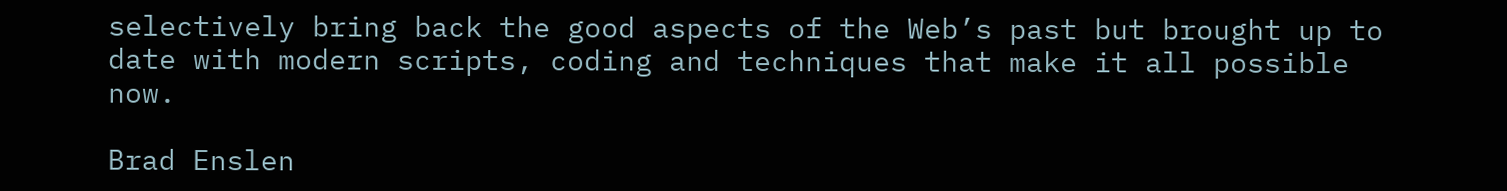selectively bring back the good aspects of the Web’s past but brought up to date with modern scripts, coding and techniques that make it all possible now.

Brad Enslen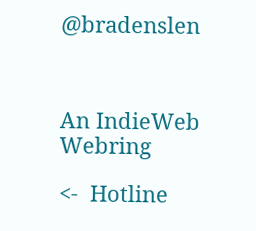@bradenslen



An IndieWeb Webring

<-  Hotline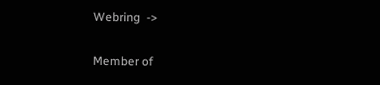Webring  ->

Member of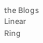the Blogs Linear Ring